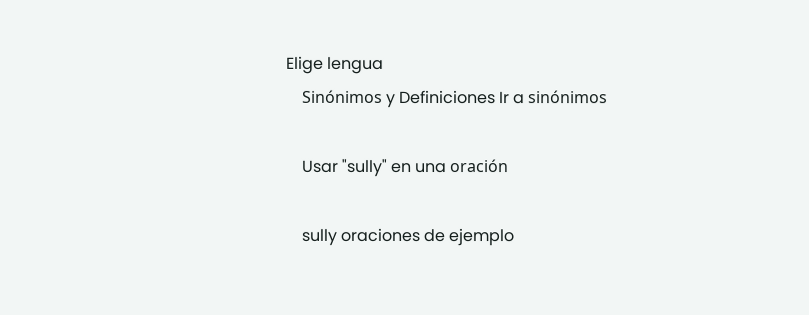Elige lengua
    Sinónimos y Definiciones Ir a sinónimos

    Usar "sully" en una oración

    sully oraciones de ejemplo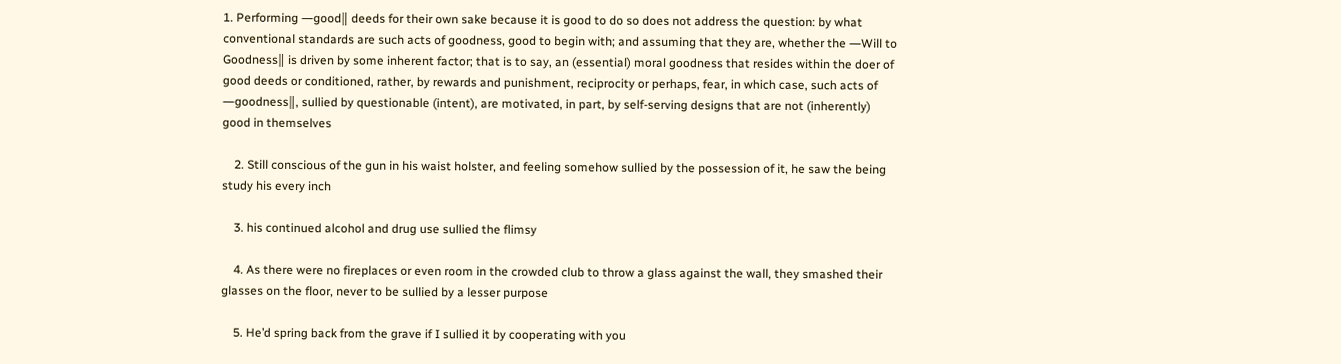1. Performing ―good‖ deeds for their own sake because it is good to do so does not address the question: by what conventional standards are such acts of goodness, good to begin with; and assuming that they are, whether the ―Will to Goodness‖ is driven by some inherent factor; that is to say, an (essential) moral goodness that resides within the doer of good deeds or conditioned, rather, by rewards and punishment, reciprocity or perhaps, fear, in which case, such acts of ―goodness‖, sullied by questionable (intent), are motivated, in part, by self-serving designs that are not (inherently) good in themselves

    2. Still conscious of the gun in his waist holster, and feeling somehow sullied by the possession of it, he saw the being study his every inch

    3. his continued alcohol and drug use sullied the flimsy

    4. As there were no fireplaces or even room in the crowded club to throw a glass against the wall, they smashed their glasses on the floor, never to be sullied by a lesser purpose

    5. He’d spring back from the grave if I sullied it by cooperating with you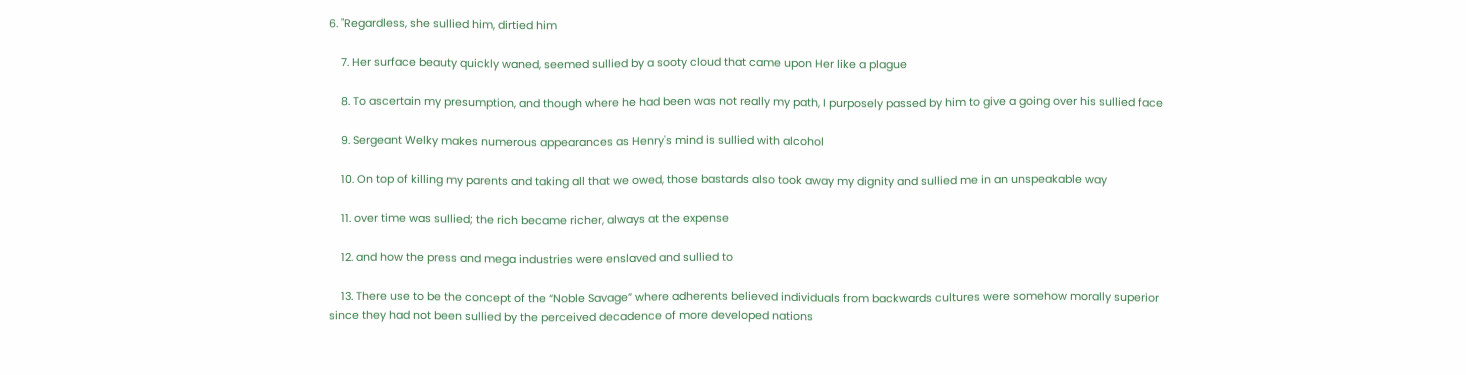6. "Regardless, she sullied him, dirtied him

    7. Her surface beauty quickly waned, seemed sullied by a sooty cloud that came upon Her like a plague

    8. To ascertain my presumption, and though where he had been was not really my path, I purposely passed by him to give a going over his sullied face

    9. Sergeant Welky makes numerous appearances as Henry's mind is sullied with alcohol

    10. On top of killing my parents and taking all that we owed, those bastards also took away my dignity and sullied me in an unspeakable way

    11. over time was sullied; the rich became richer, always at the expense

    12. and how the press and mega industries were enslaved and sullied to

    13. There use to be the concept of the “Noble Savage” where adherents believed individuals from backwards cultures were somehow morally superior since they had not been sullied by the perceived decadence of more developed nations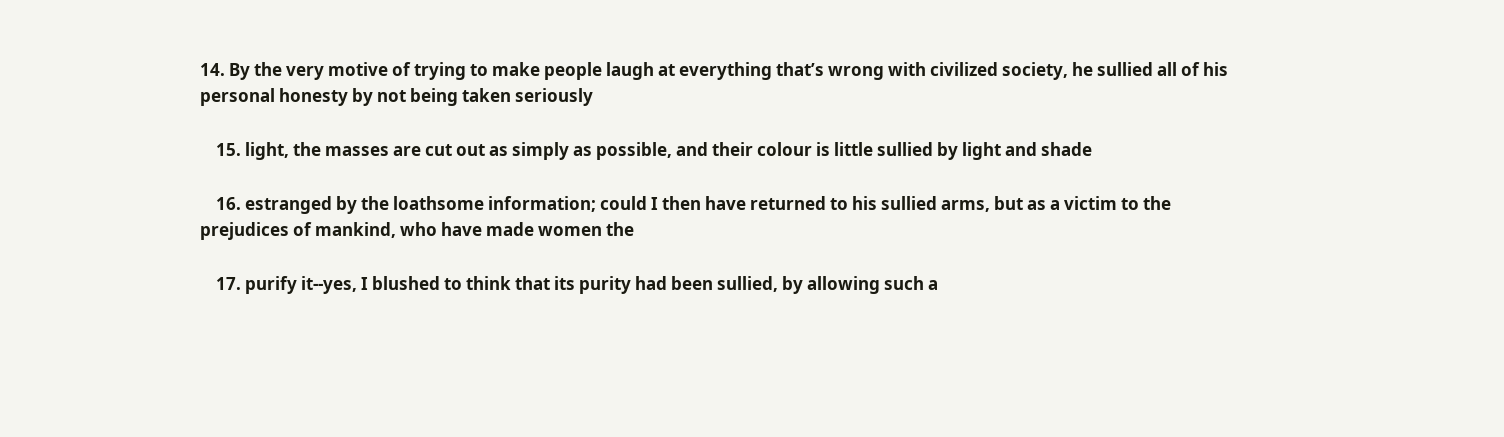14. By the very motive of trying to make people laugh at everything that’s wrong with civilized society, he sullied all of his personal honesty by not being taken seriously

    15. light, the masses are cut out as simply as possible, and their colour is little sullied by light and shade

    16. estranged by the loathsome information; could I then have returned to his sullied arms, but as a victim to the prejudices of mankind, who have made women the

    17. purify it--yes, I blushed to think that its purity had been sullied, by allowing such a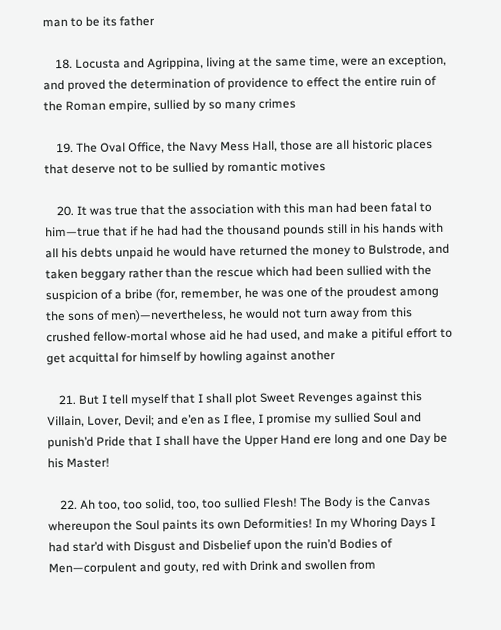man to be its father

    18. Locusta and Agrippina, living at the same time, were an exception, and proved the determination of providence to effect the entire ruin of the Roman empire, sullied by so many crimes

    19. The Oval Office, the Navy Mess Hall, those are all historic places that deserve not to be sullied by romantic motives

    20. It was true that the association with this man had been fatal to him—true that if he had had the thousand pounds still in his hands with all his debts unpaid he would have returned the money to Bulstrode, and taken beggary rather than the rescue which had been sullied with the suspicion of a bribe (for, remember, he was one of the proudest among the sons of men)—nevertheless, he would not turn away from this crushed fellow-mortal whose aid he had used, and make a pitiful effort to get acquittal for himself by howling against another

    21. But I tell myself that I shall plot Sweet Revenges against this Villain, Lover, Devil; and e’en as I flee, I promise my sullied Soul and punish’d Pride that I shall have the Upper Hand ere long and one Day be his Master!

    22. Ah too, too solid, too, too sullied Flesh! The Body is the Canvas whereupon the Soul paints its own Deformities! In my Whoring Days I had star’d with Disgust and Disbelief upon the ruin’d Bodies of Men—corpulent and gouty, red with Drink and swollen from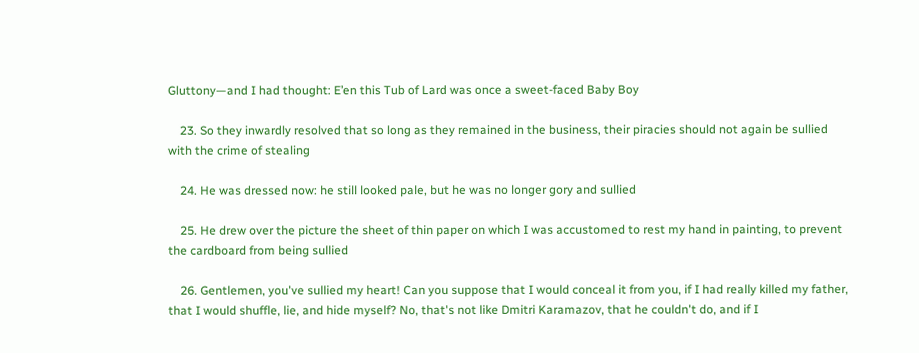Gluttony—and I had thought: E’en this Tub of Lard was once a sweet-faced Baby Boy

    23. So they inwardly resolved that so long as they remained in the business, their piracies should not again be sullied with the crime of stealing

    24. He was dressed now: he still looked pale, but he was no longer gory and sullied

    25. He drew over the picture the sheet of thin paper on which I was accustomed to rest my hand in painting, to prevent the cardboard from being sullied

    26. Gentlemen, you've sullied my heart! Can you suppose that I would conceal it from you, if I had really killed my father, that I would shuffle, lie, and hide myself? No, that's not like Dmitri Karamazov, that he couldn't do, and if I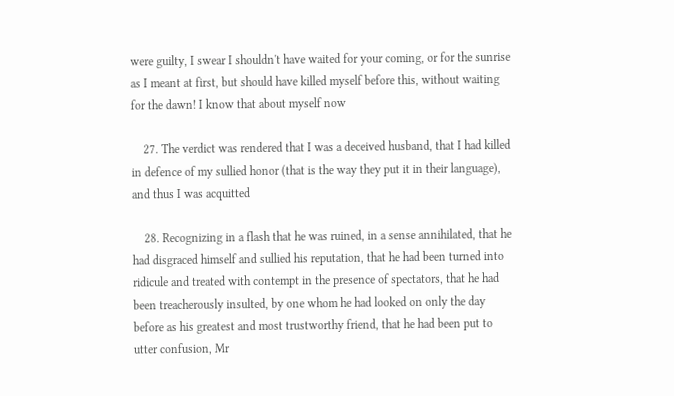were guilty, I swear I shouldn't have waited for your coming, or for the sunrise as I meant at first, but should have killed myself before this, without waiting for the dawn! I know that about myself now

    27. The verdict was rendered that I was a deceived husband, that I had killed in defence of my sullied honor (that is the way they put it in their language), and thus I was acquitted

    28. Recognizing in a flash that he was ruined, in a sense annihilated, that he had disgraced himself and sullied his reputation, that he had been turned into ridicule and treated with contempt in the presence of spectators, that he had been treacherously insulted, by one whom he had looked on only the day before as his greatest and most trustworthy friend, that he had been put to utter confusion, Mr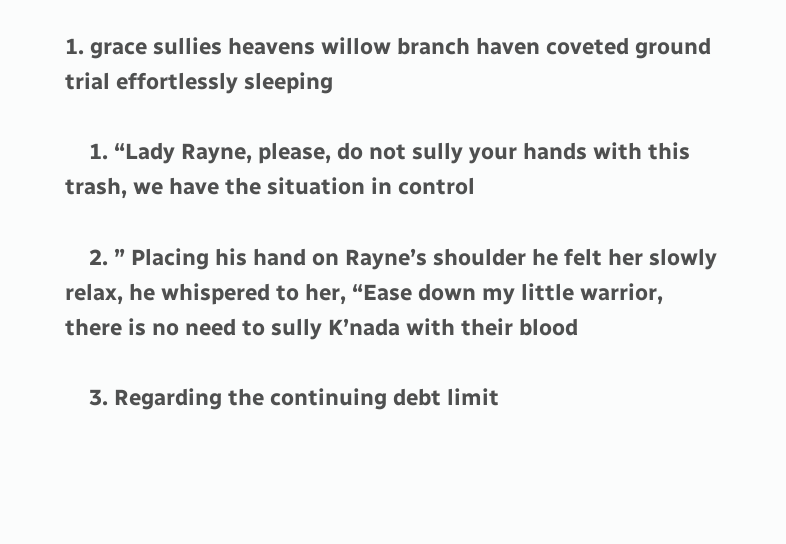1. grace sullies heavens willow branch haven coveted ground trial effortlessly sleeping

    1. “Lady Rayne, please, do not sully your hands with this trash, we have the situation in control

    2. ” Placing his hand on Rayne’s shoulder he felt her slowly relax, he whispered to her, “Ease down my little warrior, there is no need to sully K’nada with their blood

    3. Regarding the continuing debt limit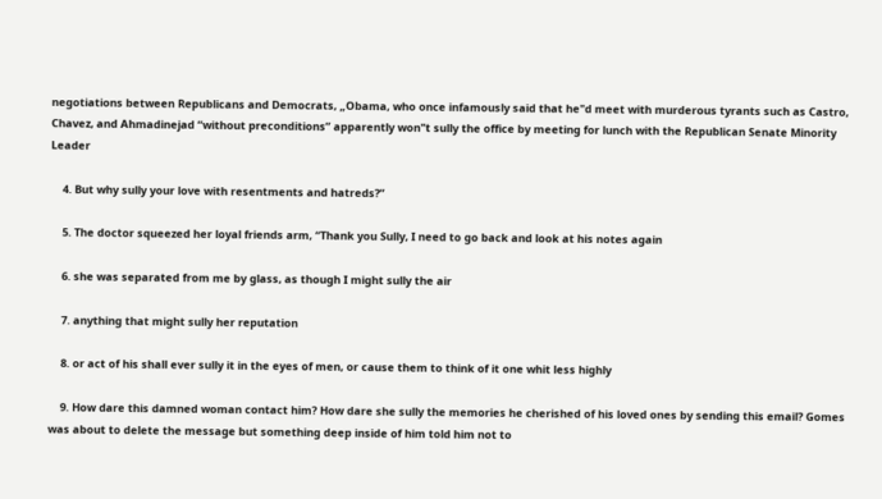negotiations between Republicans and Democrats, „Obama, who once infamously said that he"d meet with murderous tyrants such as Castro, Chavez, and Ahmadinejad “without preconditions” apparently won"t sully the office by meeting for lunch with the Republican Senate Minority Leader

    4. But why sully your love with resentments and hatreds?”

    5. The doctor squeezed her loyal friends arm, “Thank you Sully, I need to go back and look at his notes again

    6. she was separated from me by glass, as though I might sully the air

    7. anything that might sully her reputation

    8. or act of his shall ever sully it in the eyes of men, or cause them to think of it one whit less highly

    9. How dare this damned woman contact him? How dare she sully the memories he cherished of his loved ones by sending this email? Gomes was about to delete the message but something deep inside of him told him not to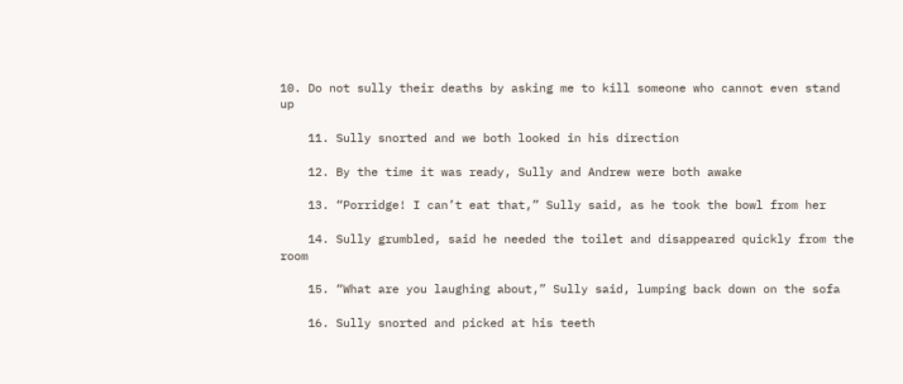10. Do not sully their deaths by asking me to kill someone who cannot even stand up

    11. Sully snorted and we both looked in his direction

    12. By the time it was ready, Sully and Andrew were both awake

    13. “Porridge! I can’t eat that,” Sully said, as he took the bowl from her

    14. Sully grumbled, said he needed the toilet and disappeared quickly from the room

    15. “What are you laughing about,” Sully said, lumping back down on the sofa

    16. Sully snorted and picked at his teeth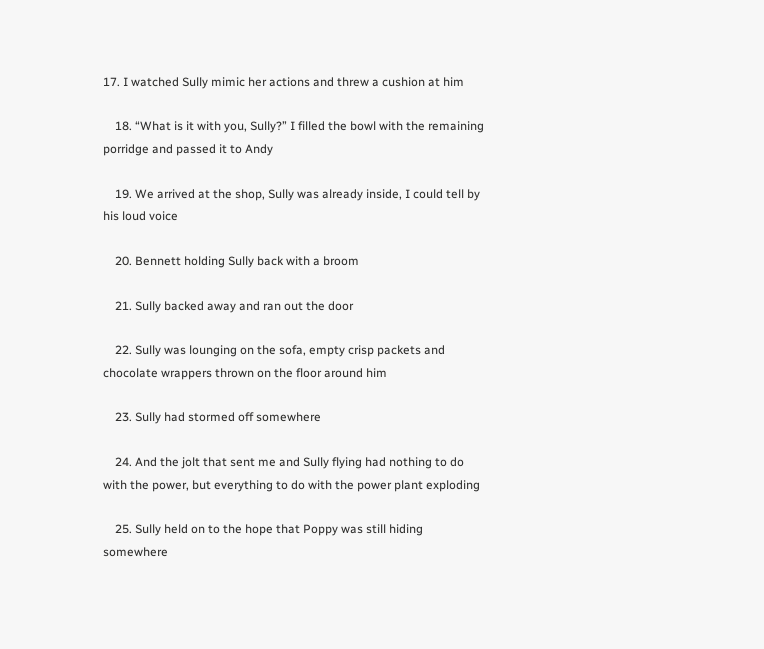17. I watched Sully mimic her actions and threw a cushion at him

    18. “What is it with you, Sully?” I filled the bowl with the remaining porridge and passed it to Andy

    19. We arrived at the shop, Sully was already inside, I could tell by his loud voice

    20. Bennett holding Sully back with a broom

    21. Sully backed away and ran out the door

    22. Sully was lounging on the sofa, empty crisp packets and chocolate wrappers thrown on the floor around him

    23. Sully had stormed off somewhere

    24. And the jolt that sent me and Sully flying had nothing to do with the power, but everything to do with the power plant exploding

    25. Sully held on to the hope that Poppy was still hiding somewhere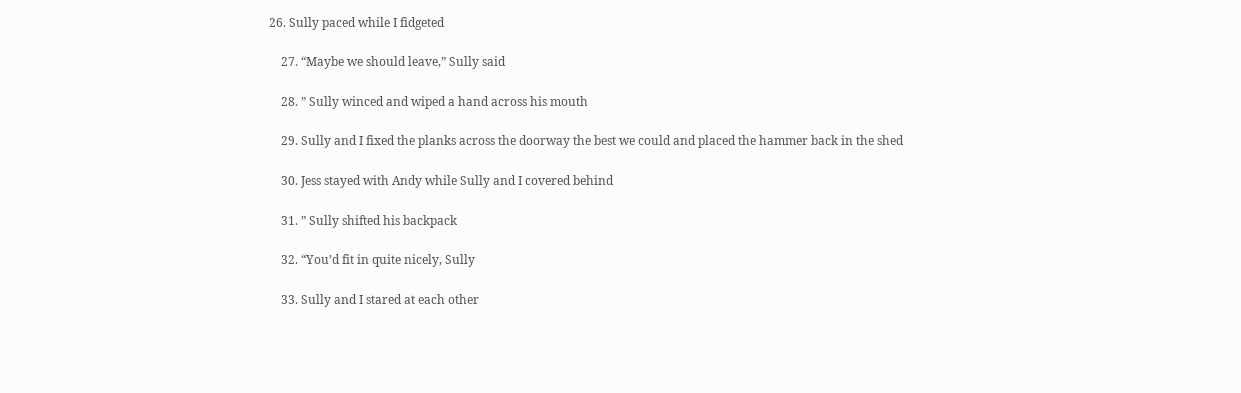26. Sully paced while I fidgeted

    27. “Maybe we should leave,” Sully said

    28. ” Sully winced and wiped a hand across his mouth

    29. Sully and I fixed the planks across the doorway the best we could and placed the hammer back in the shed

    30. Jess stayed with Andy while Sully and I covered behind

    31. ” Sully shifted his backpack

    32. “You’d fit in quite nicely, Sully

    33. Sully and I stared at each other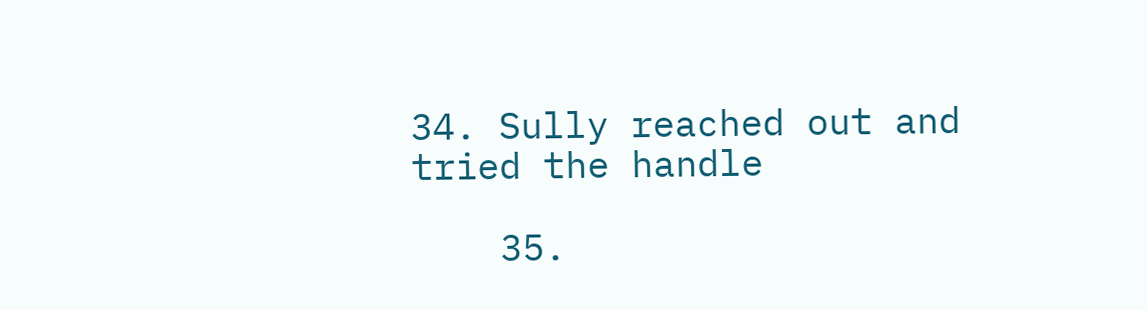34. Sully reached out and tried the handle

    35.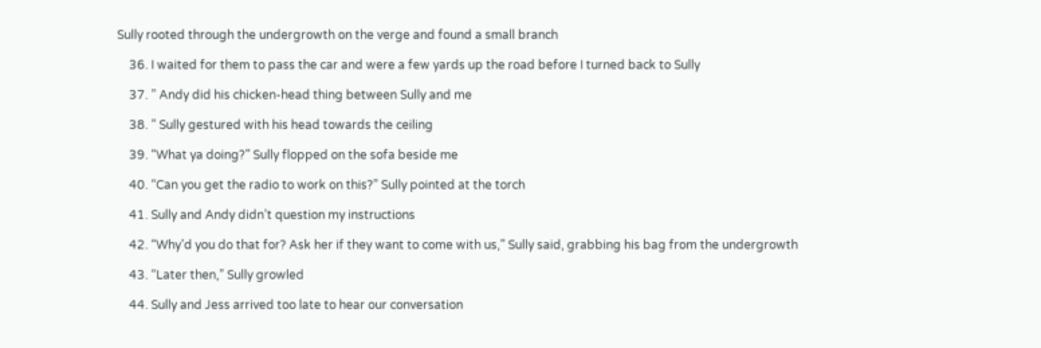Sully rooted through the undergrowth on the verge and found a small branch

    36. I waited for them to pass the car and were a few yards up the road before I turned back to Sully

    37. ” Andy did his chicken-head thing between Sully and me

    38. ” Sully gestured with his head towards the ceiling

    39. “What ya doing?” Sully flopped on the sofa beside me

    40. “Can you get the radio to work on this?” Sully pointed at the torch

    41. Sully and Andy didn’t question my instructions

    42. “Why’d you do that for? Ask her if they want to come with us,” Sully said, grabbing his bag from the undergrowth

    43. “Later then,” Sully growled

    44. Sully and Jess arrived too late to hear our conversation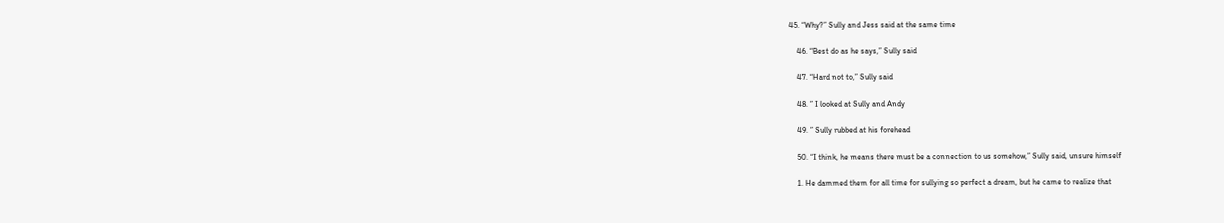45. “Why?” Sully and Jess said at the same time

    46. “Best do as he says,” Sully said

    47. “Hard not to,” Sully said

    48. ” I looked at Sully and Andy

    49. ” Sully rubbed at his forehead

    50. “I think, he means there must be a connection to us somehow,” Sully said, unsure himself

    1. He dammed them for all time for sullying so perfect a dream, but he came to realize that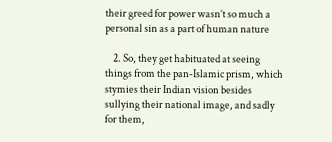their greed for power wasn’t so much a personal sin as a part of human nature

    2. So, they get habituated at seeing things from the pan-Islamic prism, which stymies their Indian vision besides sullying their national image, and sadly for them,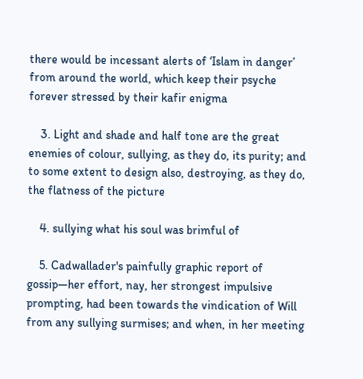there would be incessant alerts of ‘Islam in danger’ from around the world, which keep their psyche forever stressed by their kafir enigma

    3. Light and shade and half tone are the great enemies of colour, sullying, as they do, its purity; and to some extent to design also, destroying, as they do, the flatness of the picture

    4. sullying what his soul was brimful of

    5. Cadwallader's painfully graphic report of gossip—her effort, nay, her strongest impulsive prompting, had been towards the vindication of Will from any sullying surmises; and when, in her meeting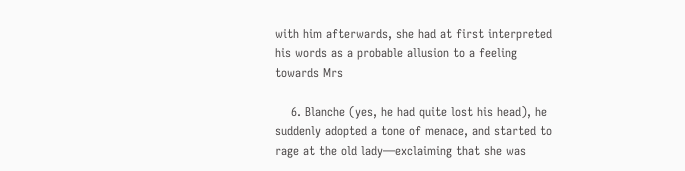with him afterwards, she had at first interpreted his words as a probable allusion to a feeling towards Mrs

    6. Blanche (yes, he had quite lost his head), he suddenly adopted a tone of menace, and started to rage at the old lady—exclaiming that she was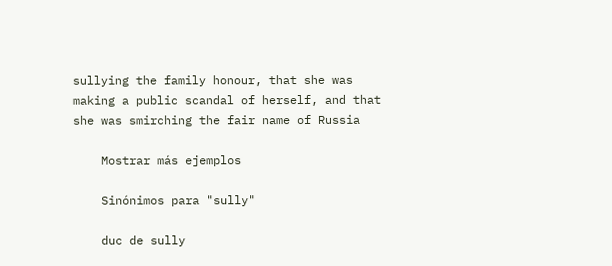sullying the family honour, that she was making a public scandal of herself, and that she was smirching the fair name of Russia

    Mostrar más ejemplos

    Sinónimos para "sully"

    duc de sully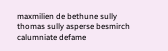maxmilien de bethune sully thomas sully asperse besmirch calumniate defame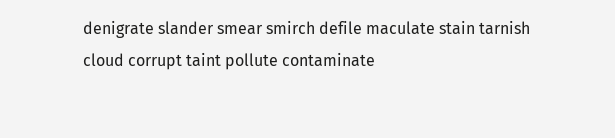denigrate slander smear smirch defile maculate stain tarnish cloud corrupt taint pollute contaminate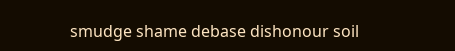smudge shame debase dishonour soil